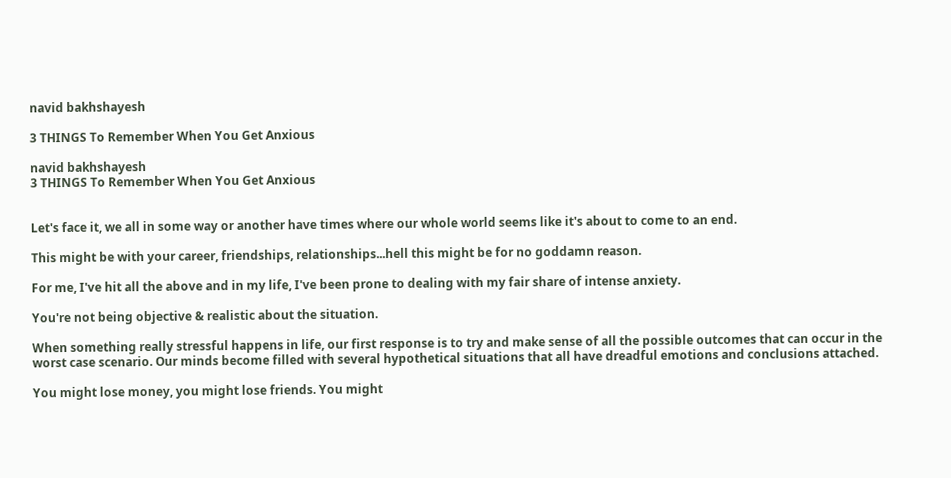navid bakhshayesh

3 THINGS To Remember When You Get Anxious

navid bakhshayesh
3 THINGS To Remember When You Get Anxious


Let's face it, we all in some way or another have times where our whole world seems like it's about to come to an end.

This might be with your career, friendships, relationships...hell this might be for no goddamn reason.

For me, I've hit all the above and in my life, I've been prone to dealing with my fair share of intense anxiety.

You're not being objective & realistic about the situation.

When something really stressful happens in life, our first response is to try and make sense of all the possible outcomes that can occur in the worst case scenario. Our minds become filled with several hypothetical situations that all have dreadful emotions and conclusions attached.

You might lose money, you might lose friends. You might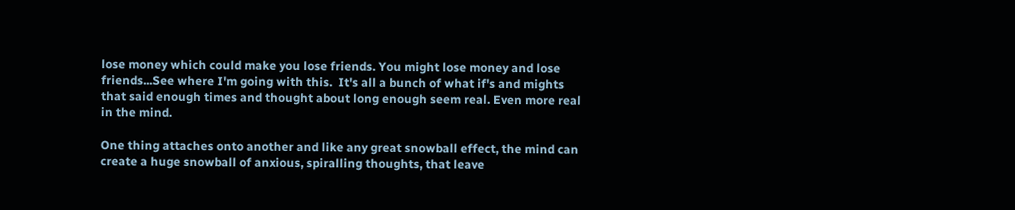lose money which could make you lose friends. You might lose money and lose friends...See where I'm going with this.  It's all a bunch of what if's and mights that said enough times and thought about long enough seem real. Even more real in the mind.

One thing attaches onto another and like any great snowball effect, the mind can create a huge snowball of anxious, spiralling thoughts, that leave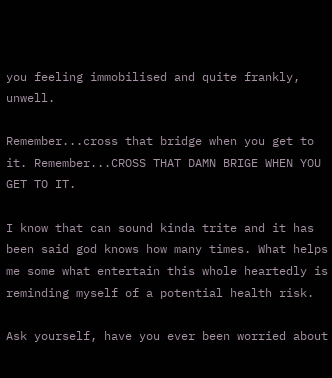you feeling immobilised and quite frankly, unwell.

Remember...cross that bridge when you get to it. Remember...CROSS THAT DAMN BRIGE WHEN YOU GET TO IT.

I know that can sound kinda trite and it has been said god knows how many times. What helps me some what entertain this whole heartedly is reminding myself of a potential health risk.

Ask yourself, have you ever been worried about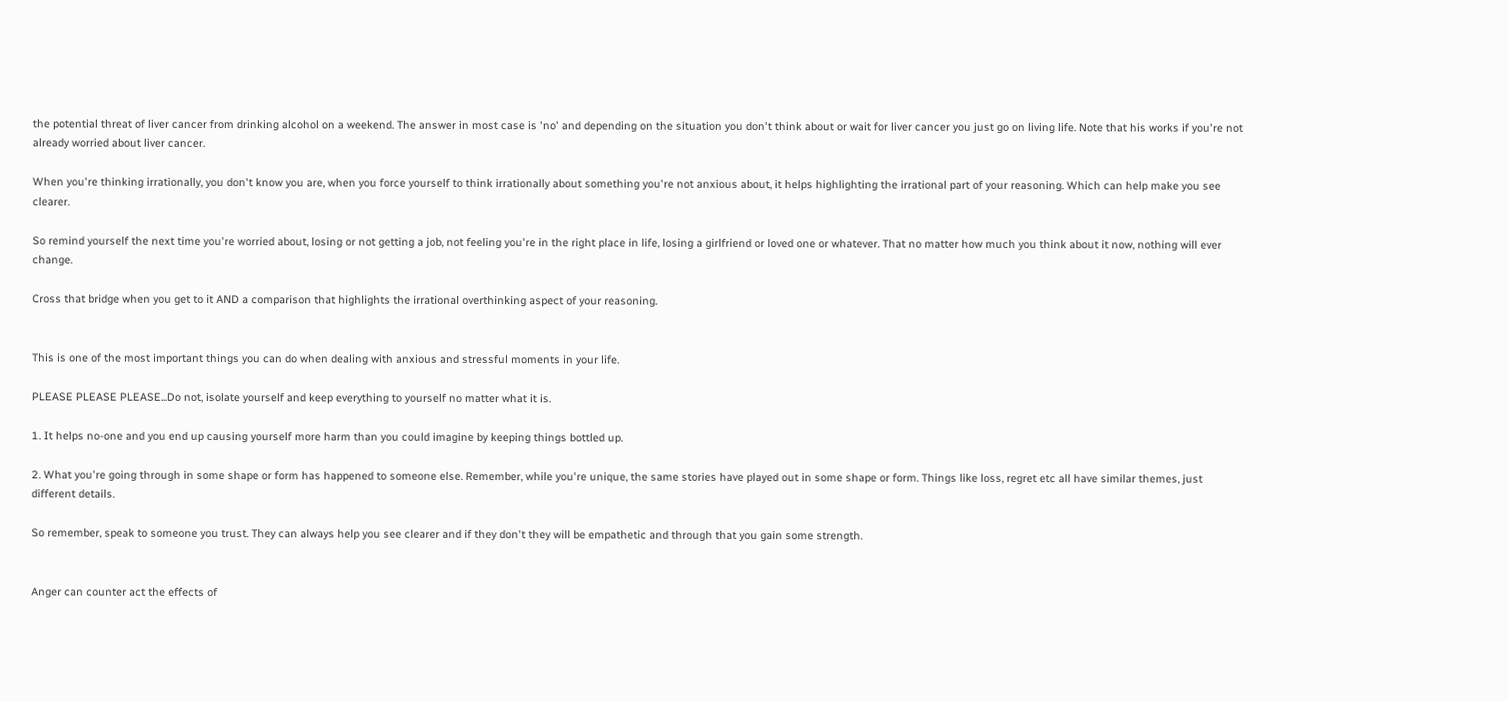the potential threat of liver cancer from drinking alcohol on a weekend. The answer in most case is 'no' and depending on the situation you don't think about or wait for liver cancer you just go on living life. Note that his works if you're not already worried about liver cancer.

When you're thinking irrationally, you don't know you are, when you force yourself to think irrationally about something you're not anxious about, it helps highlighting the irrational part of your reasoning. Which can help make you see clearer.

So remind yourself the next time you're worried about, losing or not getting a job, not feeling you're in the right place in life, losing a girlfriend or loved one or whatever. That no matter how much you think about it now, nothing will ever change.

Cross that bridge when you get to it AND a comparison that highlights the irrational overthinking aspect of your reasoning.


This is one of the most important things you can do when dealing with anxious and stressful moments in your life.

PLEASE PLEASE PLEASE...Do not, isolate yourself and keep everything to yourself no matter what it is.

1. It helps no-one and you end up causing yourself more harm than you could imagine by keeping things bottled up.

2. What you're going through in some shape or form has happened to someone else. Remember, while you're unique, the same stories have played out in some shape or form. Things like loss, regret etc all have similar themes, just different details.

So remember, speak to someone you trust. They can always help you see clearer and if they don't they will be empathetic and through that you gain some strength.


Anger can counter act the effects of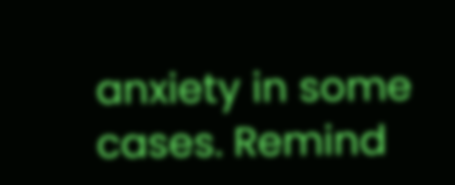anxiety in some cases. Remind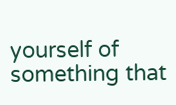yourself of something that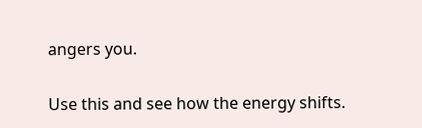angers you.

Use this and see how the energy shifts.